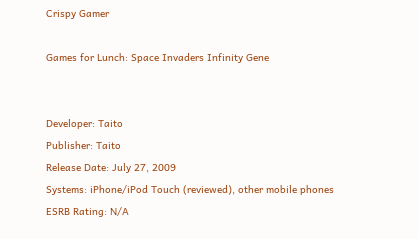Crispy Gamer

Games for Lunch: Space Invaders Infinity Gene


Developer: Taito
Publisher: Taito
Release Date: July 27, 2009
Systems: iPhone/iPod Touch (reviewed), other mobile phones
ESRB Rating: N/A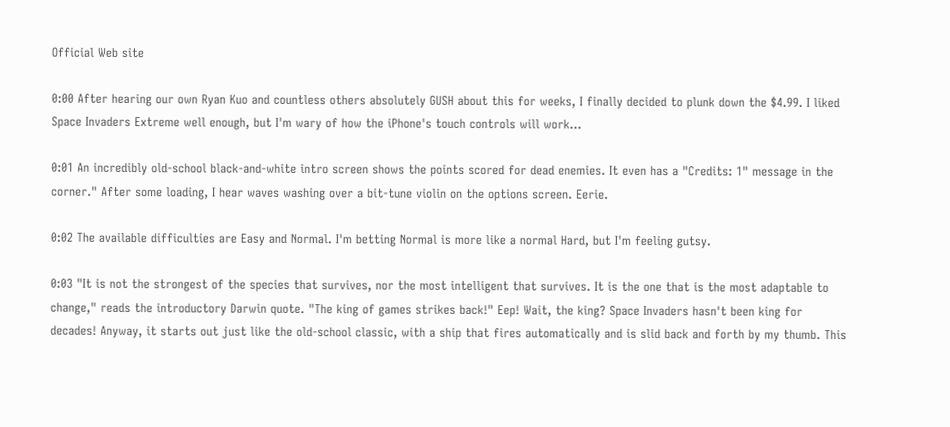Official Web site

0:00 After hearing our own Ryan Kuo and countless others absolutely GUSH about this for weeks, I finally decided to plunk down the $4.99. I liked Space Invaders Extreme well enough, but I'm wary of how the iPhone's touch controls will work...

0:01 An incredibly old-school black-and-white intro screen shows the points scored for dead enemies. It even has a "Credits: 1" message in the corner." After some loading, I hear waves washing over a bit-tune violin on the options screen. Eerie.

0:02 The available difficulties are Easy and Normal. I'm betting Normal is more like a normal Hard, but I'm feeling gutsy.

0:03 "It is not the strongest of the species that survives, nor the most intelligent that survives. It is the one that is the most adaptable to change," reads the introductory Darwin quote. "The king of games strikes back!" Eep! Wait, the king? Space Invaders hasn't been king for decades! Anyway, it starts out just like the old-school classic, with a ship that fires automatically and is slid back and forth by my thumb. This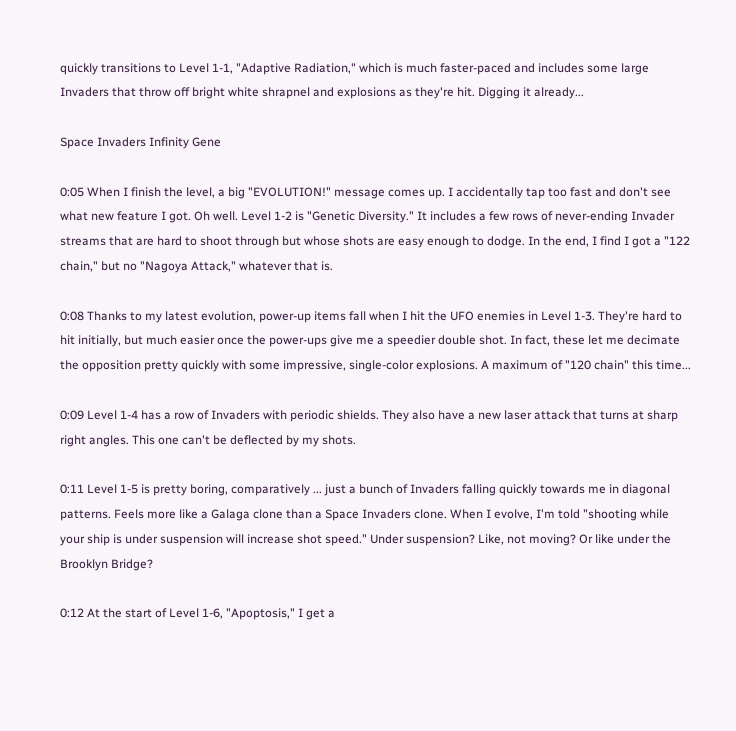quickly transitions to Level 1-1, "Adaptive Radiation," which is much faster-paced and includes some large Invaders that throw off bright white shrapnel and explosions as they're hit. Digging it already...

Space Invaders Infinity Gene

0:05 When I finish the level, a big "EVOLUTION!" message comes up. I accidentally tap too fast and don't see what new feature I got. Oh well. Level 1-2 is "Genetic Diversity." It includes a few rows of never-ending Invader streams that are hard to shoot through but whose shots are easy enough to dodge. In the end, I find I got a "122 chain," but no "Nagoya Attack," whatever that is.

0:08 Thanks to my latest evolution, power-up items fall when I hit the UFO enemies in Level 1-3. They're hard to hit initially, but much easier once the power-ups give me a speedier double shot. In fact, these let me decimate the opposition pretty quickly with some impressive, single-color explosions. A maximum of "120 chain" this time...

0:09 Level 1-4 has a row of Invaders with periodic shields. They also have a new laser attack that turns at sharp right angles. This one can't be deflected by my shots.

0:11 Level 1-5 is pretty boring, comparatively ... just a bunch of Invaders falling quickly towards me in diagonal patterns. Feels more like a Galaga clone than a Space Invaders clone. When I evolve, I'm told "shooting while your ship is under suspension will increase shot speed." Under suspension? Like, not moving? Or like under the Brooklyn Bridge?

0:12 At the start of Level 1-6, "Apoptosis," I get a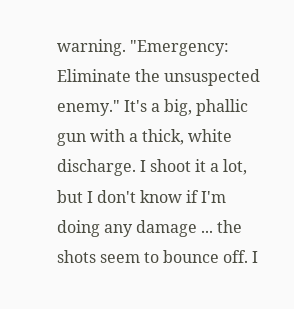warning. "Emergency: Eliminate the unsuspected enemy." It's a big, phallic gun with a thick, white discharge. I shoot it a lot, but I don't know if I'm doing any damage ... the shots seem to bounce off. I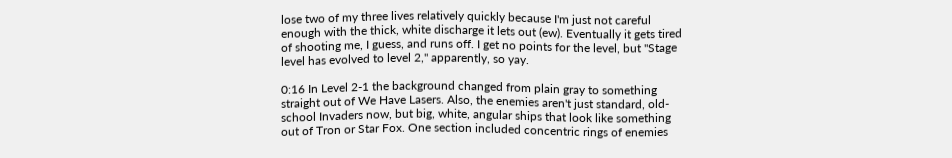lose two of my three lives relatively quickly because I'm just not careful enough with the thick, white discharge it lets out (ew). Eventually it gets tired of shooting me, I guess, and runs off. I get no points for the level, but "Stage level has evolved to level 2," apparently, so yay.

0:16 In Level 2-1 the background changed from plain gray to something straight out of We Have Lasers. Also, the enemies aren't just standard, old-school Invaders now, but big, white, angular ships that look like something out of Tron or Star Fox. One section included concentric rings of enemies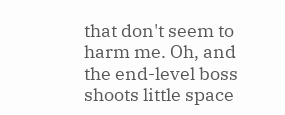that don't seem to harm me. Oh, and the end-level boss shoots little space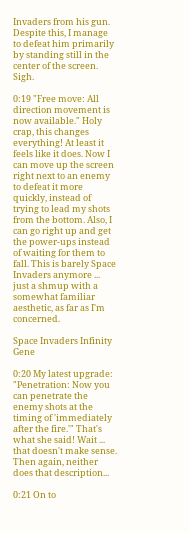Invaders from his gun. Despite this, I manage to defeat him primarily by standing still in the center of the screen. Sigh.

0:19 "Free move: All direction movement is now available." Holy crap, this changes everything! At least it feels like it does. Now I can move up the screen right next to an enemy to defeat it more quickly, instead of trying to lead my shots from the bottom. Also, I can go right up and get the power-ups instead of waiting for them to fall. This is barely Space Invaders anymore ... just a shmup with a somewhat familiar aesthetic, as far as I'm concerned.

Space Invaders Infinity Gene

0:20 My latest upgrade: "Penetration: Now you can penetrate the enemy shots at the timing of 'immediately after the fire.'" That's what she said! Wait ... that doesn't make sense. Then again, neither does that description...

0:21 On to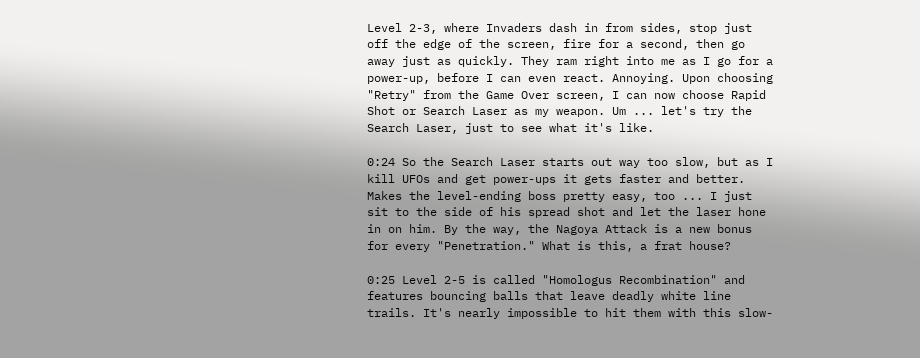Level 2-3, where Invaders dash in from sides, stop just off the edge of the screen, fire for a second, then go away just as quickly. They ram right into me as I go for a power-up, before I can even react. Annoying. Upon choosing "Retry" from the Game Over screen, I can now choose Rapid Shot or Search Laser as my weapon. Um ... let's try the Search Laser, just to see what it's like.

0:24 So the Search Laser starts out way too slow, but as I kill UFOs and get power-ups it gets faster and better. Makes the level-ending boss pretty easy, too ... I just sit to the side of his spread shot and let the laser hone in on him. By the way, the Nagoya Attack is a new bonus for every "Penetration." What is this, a frat house?

0:25 Level 2-5 is called "Homologus Recombination" and features bouncing balls that leave deadly white line trails. It's nearly impossible to hit them with this slow-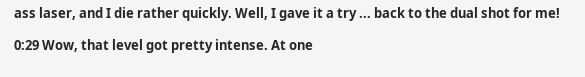ass laser, and I die rather quickly. Well, I gave it a try ... back to the dual shot for me!

0:29 Wow, that level got pretty intense. At one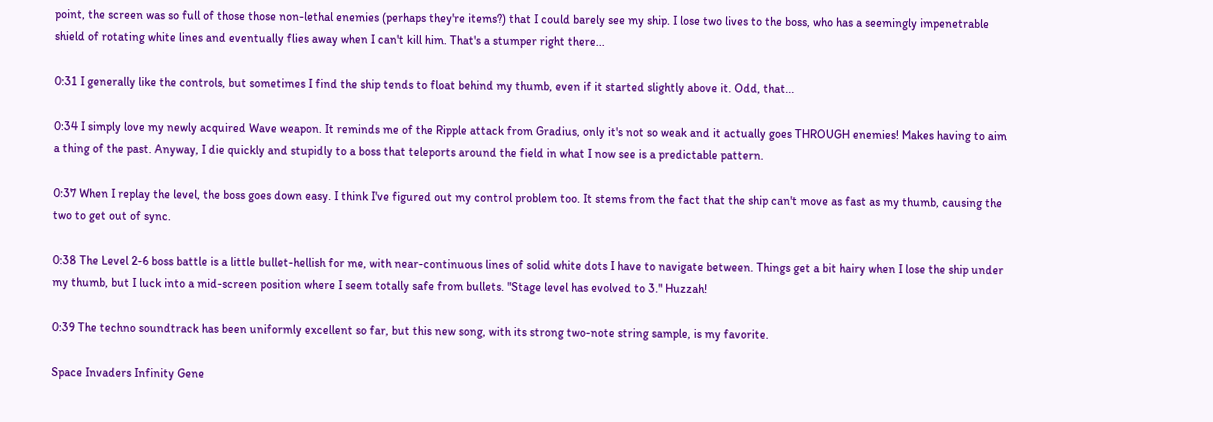point, the screen was so full of those those non-lethal enemies (perhaps they're items?) that I could barely see my ship. I lose two lives to the boss, who has a seemingly impenetrable shield of rotating white lines and eventually flies away when I can't kill him. That's a stumper right there...

0:31 I generally like the controls, but sometimes I find the ship tends to float behind my thumb, even if it started slightly above it. Odd, that...

0:34 I simply love my newly acquired Wave weapon. It reminds me of the Ripple attack from Gradius, only it's not so weak and it actually goes THROUGH enemies! Makes having to aim a thing of the past. Anyway, I die quickly and stupidly to a boss that teleports around the field in what I now see is a predictable pattern.

0:37 When I replay the level, the boss goes down easy. I think I've figured out my control problem too. It stems from the fact that the ship can't move as fast as my thumb, causing the two to get out of sync.

0:38 The Level 2-6 boss battle is a little bullet-hellish for me, with near-continuous lines of solid white dots I have to navigate between. Things get a bit hairy when I lose the ship under my thumb, but I luck into a mid-screen position where I seem totally safe from bullets. "Stage level has evolved to 3." Huzzah!

0:39 The techno soundtrack has been uniformly excellent so far, but this new song, with its strong two-note string sample, is my favorite.

Space Invaders Infinity Gene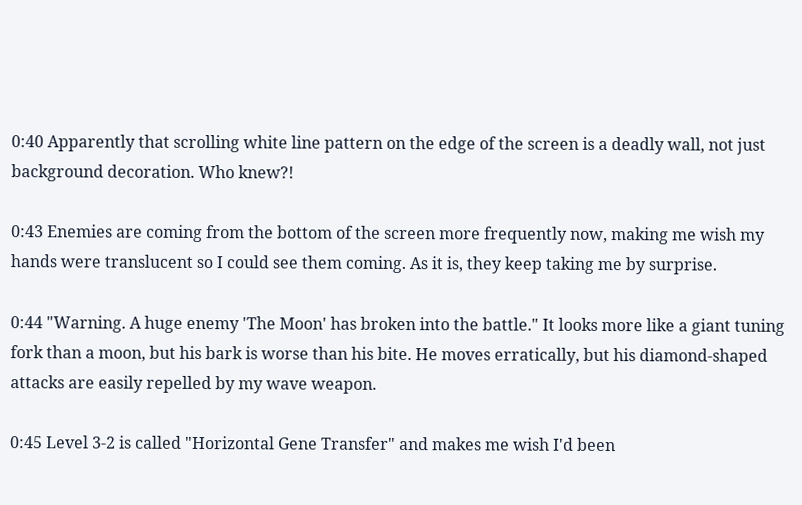0:40 Apparently that scrolling white line pattern on the edge of the screen is a deadly wall, not just background decoration. Who knew?!

0:43 Enemies are coming from the bottom of the screen more frequently now, making me wish my hands were translucent so I could see them coming. As it is, they keep taking me by surprise.

0:44 "Warning. A huge enemy 'The Moon' has broken into the battle." It looks more like a giant tuning fork than a moon, but his bark is worse than his bite. He moves erratically, but his diamond-shaped attacks are easily repelled by my wave weapon.

0:45 Level 3-2 is called "Horizontal Gene Transfer" and makes me wish I'd been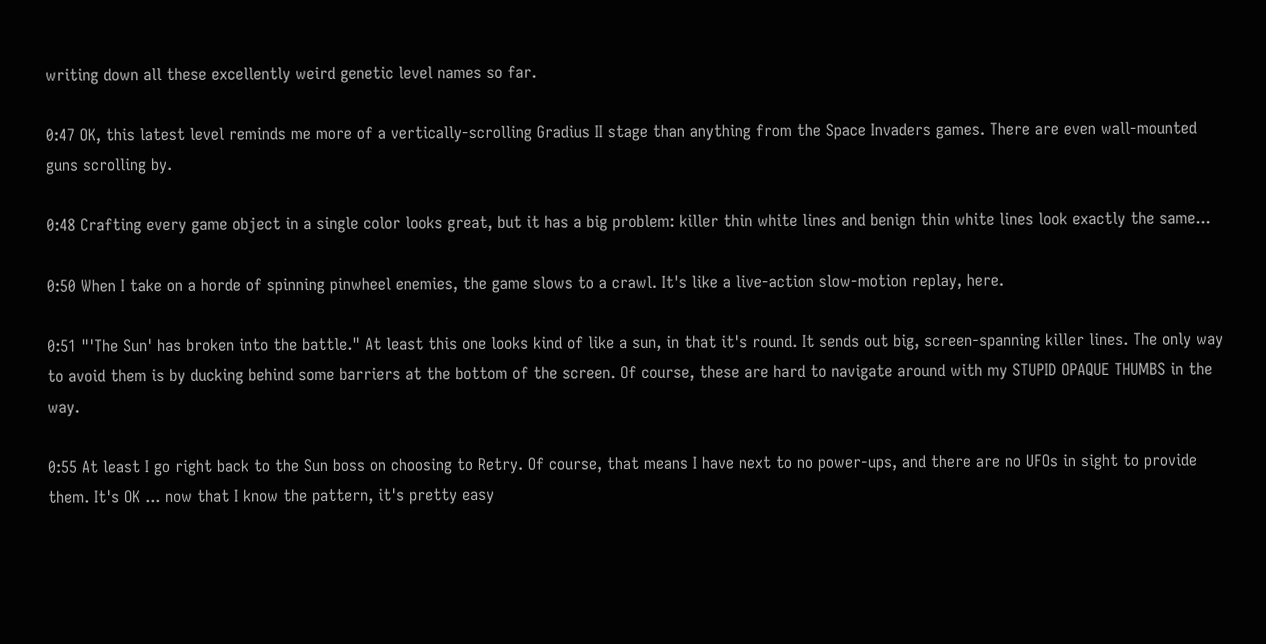writing down all these excellently weird genetic level names so far.

0:47 OK, this latest level reminds me more of a vertically-scrolling Gradius II stage than anything from the Space Invaders games. There are even wall-mounted guns scrolling by.

0:48 Crafting every game object in a single color looks great, but it has a big problem: killer thin white lines and benign thin white lines look exactly the same...

0:50 When I take on a horde of spinning pinwheel enemies, the game slows to a crawl. It's like a live-action slow-motion replay, here.

0:51 "'The Sun' has broken into the battle." At least this one looks kind of like a sun, in that it's round. It sends out big, screen-spanning killer lines. The only way to avoid them is by ducking behind some barriers at the bottom of the screen. Of course, these are hard to navigate around with my STUPID OPAQUE THUMBS in the way.

0:55 At least I go right back to the Sun boss on choosing to Retry. Of course, that means I have next to no power-ups, and there are no UFOs in sight to provide them. It's OK ... now that I know the pattern, it's pretty easy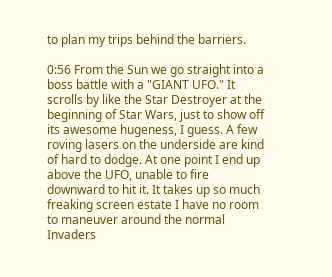to plan my trips behind the barriers.

0:56 From the Sun we go straight into a boss battle with a "GIANT UFO." It scrolls by like the Star Destroyer at the beginning of Star Wars, just to show off its awesome hugeness, I guess. A few roving lasers on the underside are kind of hard to dodge. At one point I end up above the UFO, unable to fire downward to hit it. It takes up so much freaking screen estate I have no room to maneuver around the normal Invaders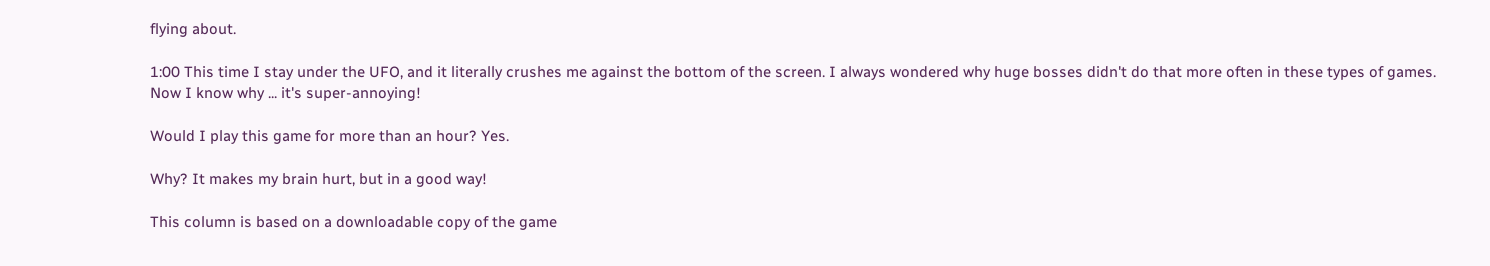flying about.

1:00 This time I stay under the UFO, and it literally crushes me against the bottom of the screen. I always wondered why huge bosses didn't do that more often in these types of games. Now I know why ... it's super-annoying!

Would I play this game for more than an hour? Yes.

Why? It makes my brain hurt, but in a good way!

This column is based on a downloadable copy of the game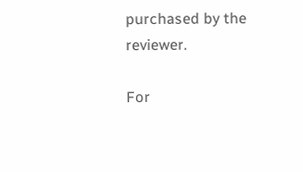purchased by the reviewer.

For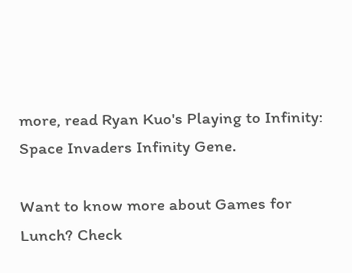more, read Ryan Kuo's Playing to Infinity: Space Invaders Infinity Gene.

Want to know more about Games for Lunch? Check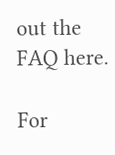out the FAQ here.

For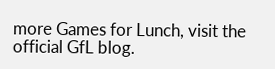more Games for Lunch, visit the official GfL blog.